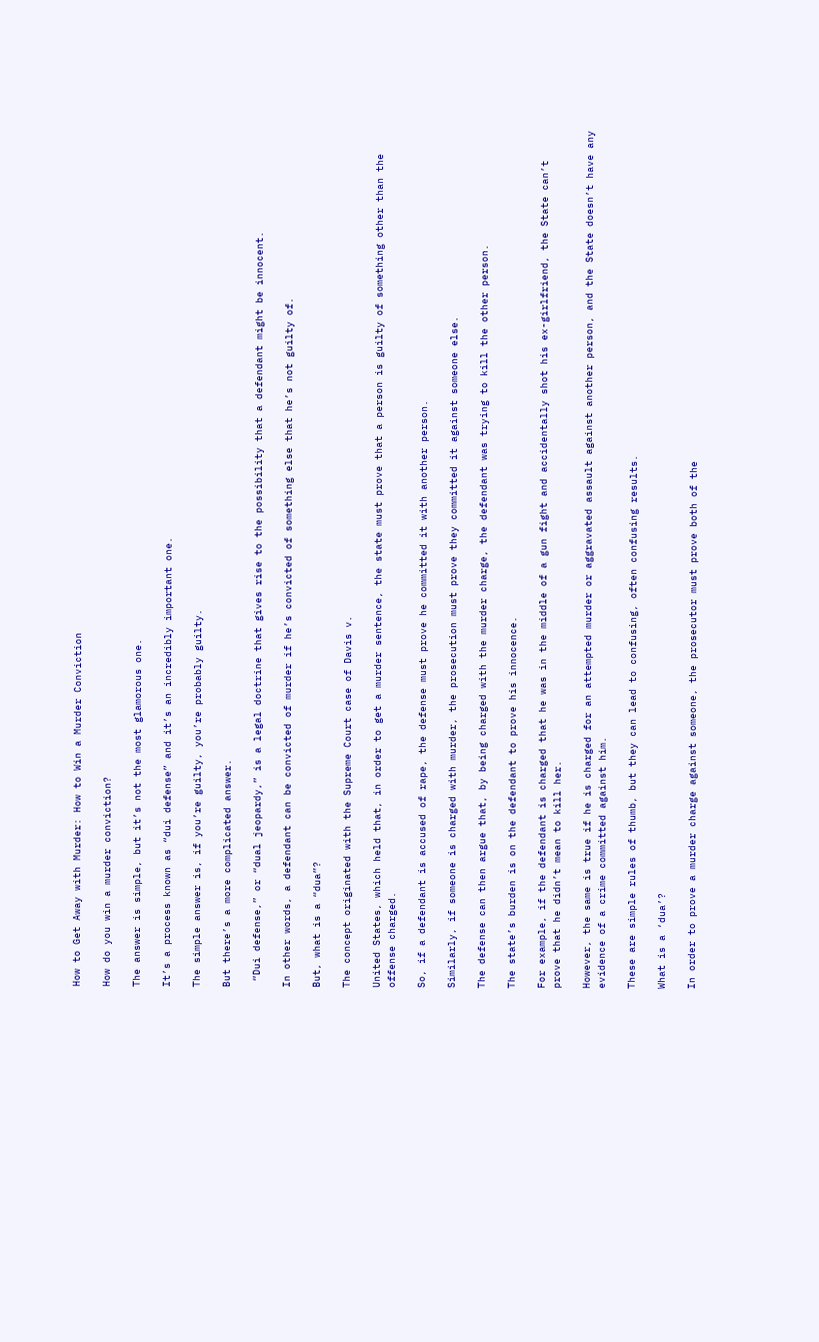How to Get Away with Murder: How to Win a Murder Conviction

How do you win a murder conviction?

The answer is simple, but it’s not the most glamorous one.

It’s a process known as “dui defense” and it’s an incredibly important one.

The simple answer is, if you’re guilty, you’re probably guilty.

But there’s a more complicated answer.

 “Dui defense,” or “dual jeopardy,” is a legal doctrine that gives rise to the possibility that a defendant might be innocent.

In other words, a defendant can be convicted of murder if he’s convicted of something else that he’s not guilty of.

But, what is a “dua”?

The concept originated with the Supreme Court case of Davis v.

United States, which held that, in order to get a murder sentence, the state must prove that a person is guilty of something other than the offense charged.

So, if a defendant is accused of rape, the defense must prove he committed it with another person.

Similarly, if someone is charged with murder, the prosecution must prove they committed it against someone else.

The defense can then argue that, by being charged with the murder charge, the defendant was trying to kill the other person.

The state’s burden is on the defendant to prove his innocence.

For example, if the defendant is charged that he was in the middle of a gun fight and accidentally shot his ex-girlfriend, the State can’t prove that he didn’t mean to kill her.

However, the same is true if he is charged for an attempted murder or aggravated assault against another person, and the State doesn’t have any evidence of a crime committed against him.

These are simple rules of thumb, but they can lead to confusing, often confusing results.

What is a ‘dua’?

In order to prove a murder charge against someone, the prosecutor must prove both of the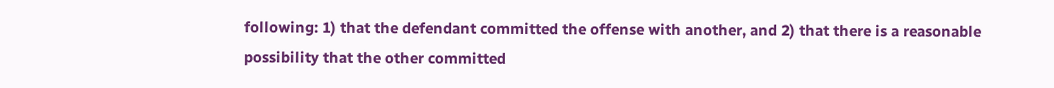following: 1) that the defendant committed the offense with another, and 2) that there is a reasonable possibility that the other committed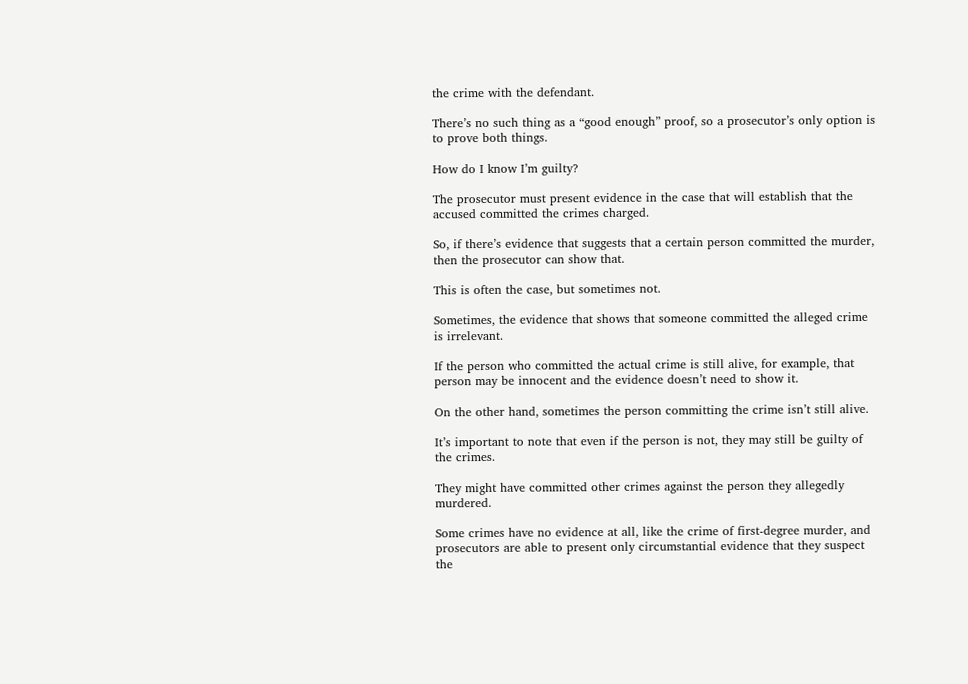the crime with the defendant.

There’s no such thing as a “good enough” proof, so a prosecutor’s only option is to prove both things.

How do I know I’m guilty?

The prosecutor must present evidence in the case that will establish that the accused committed the crimes charged.

So, if there’s evidence that suggests that a certain person committed the murder, then the prosecutor can show that.

This is often the case, but sometimes not.

Sometimes, the evidence that shows that someone committed the alleged crime is irrelevant.

If the person who committed the actual crime is still alive, for example, that person may be innocent and the evidence doesn’t need to show it.

On the other hand, sometimes the person committing the crime isn’t still alive.

It’s important to note that even if the person is not, they may still be guilty of the crimes.

They might have committed other crimes against the person they allegedly murdered.

Some crimes have no evidence at all, like the crime of first-degree murder, and prosecutors are able to present only circumstantial evidence that they suspect the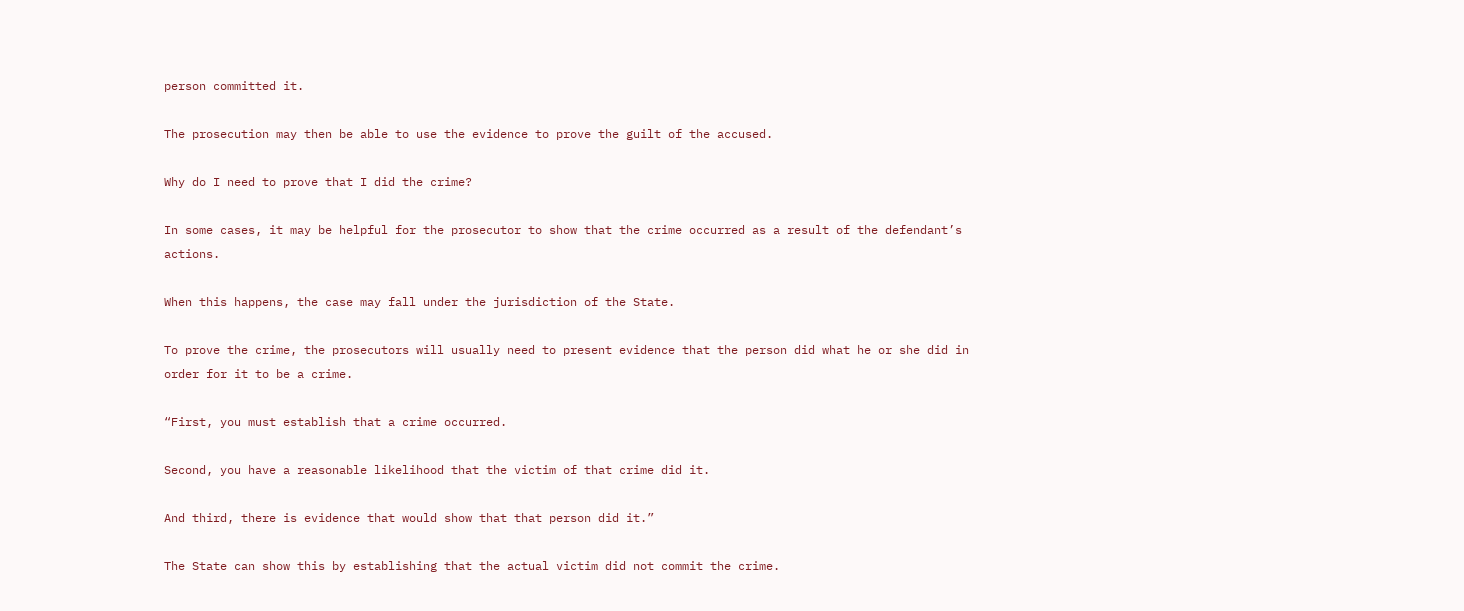person committed it.

The prosecution may then be able to use the evidence to prove the guilt of the accused.

Why do I need to prove that I did the crime?

In some cases, it may be helpful for the prosecutor to show that the crime occurred as a result of the defendant’s actions.

When this happens, the case may fall under the jurisdiction of the State.

To prove the crime, the prosecutors will usually need to present evidence that the person did what he or she did in order for it to be a crime.

“First, you must establish that a crime occurred.

Second, you have a reasonable likelihood that the victim of that crime did it.

And third, there is evidence that would show that that person did it.”

The State can show this by establishing that the actual victim did not commit the crime.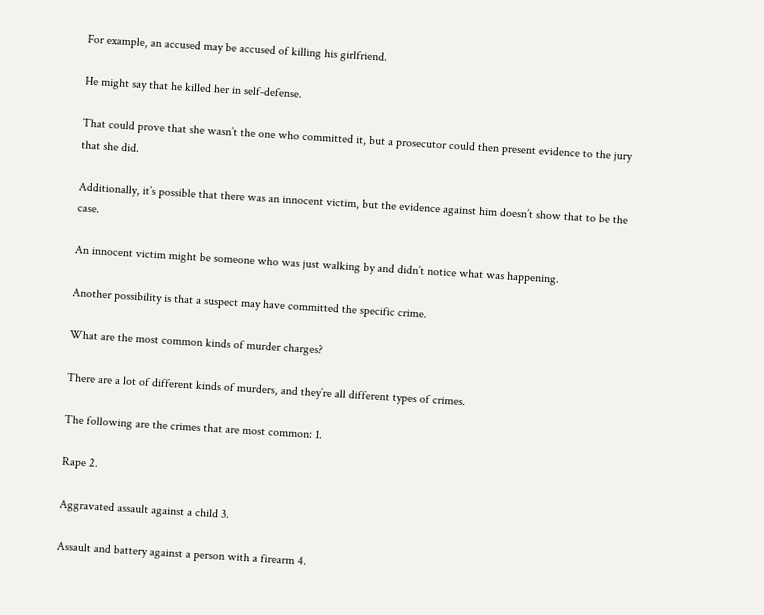For example, an accused may be accused of killing his girlfriend.

He might say that he killed her in self-defense.

That could prove that she wasn’t the one who committed it, but a prosecutor could then present evidence to the jury that she did.

Additionally, it’s possible that there was an innocent victim, but the evidence against him doesn’t show that to be the case.

An innocent victim might be someone who was just walking by and didn’t notice what was happening.

Another possibility is that a suspect may have committed the specific crime.

What are the most common kinds of murder charges?

There are a lot of different kinds of murders, and they’re all different types of crimes.

The following are the crimes that are most common: 1.

Rape 2.

Aggravated assault against a child 3.

Assault and battery against a person with a firearm 4.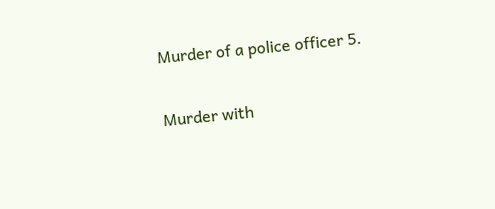Murder of a police officer 5.

Murder with